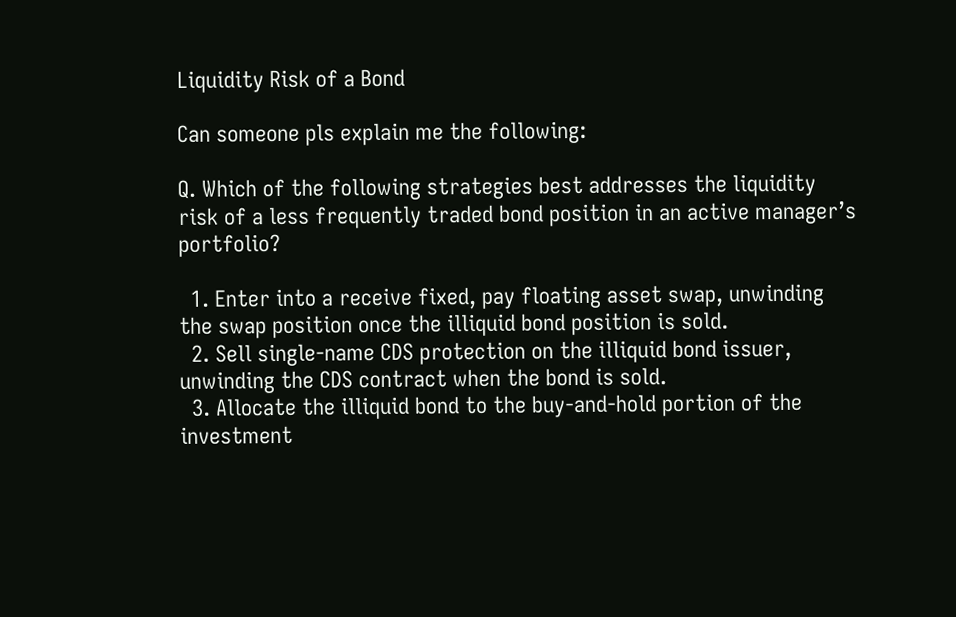Liquidity Risk of a Bond

Can someone pls explain me the following:

Q. Which of the following strategies best addresses the liquidity risk of a less frequently traded bond position in an active manager’s portfolio?

  1. Enter into a receive fixed, pay floating asset swap, unwinding the swap position once the illiquid bond position is sold.
  2. Sell single-name CDS protection on the illiquid bond issuer, unwinding the CDS contract when the bond is sold.
  3. Allocate the illiquid bond to the buy-and-hold portion of the investment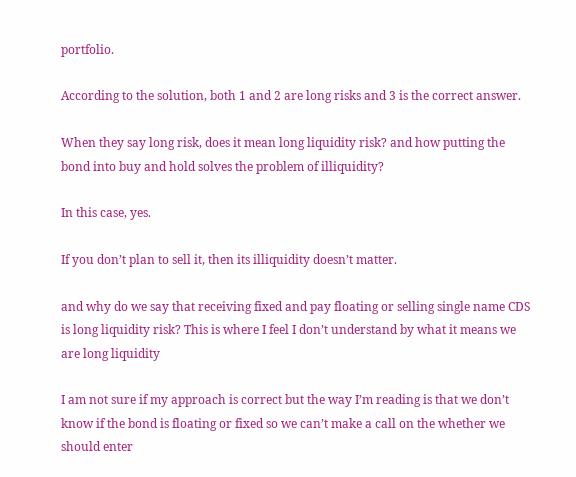portfolio.

According to the solution, both 1 and 2 are long risks and 3 is the correct answer.

When they say long risk, does it mean long liquidity risk? and how putting the bond into buy and hold solves the problem of illiquidity?

In this case, yes.

If you don’t plan to sell it, then its illiquidity doesn’t matter.

and why do we say that receiving fixed and pay floating or selling single name CDS is long liquidity risk? This is where I feel I don’t understand by what it means we are long liquidity

I am not sure if my approach is correct but the way I’m reading is that we don’t know if the bond is floating or fixed so we can’t make a call on the whether we should enter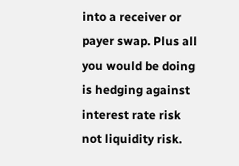into a receiver or payer swap. Plus all you would be doing is hedging against interest rate risk not liquidity risk.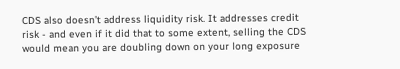CDS also doesn’t address liquidity risk. It addresses credit risk - and even if it did that to some extent, selling the CDS would mean you are doubling down on your long exposure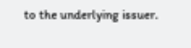to the underlying issuer.